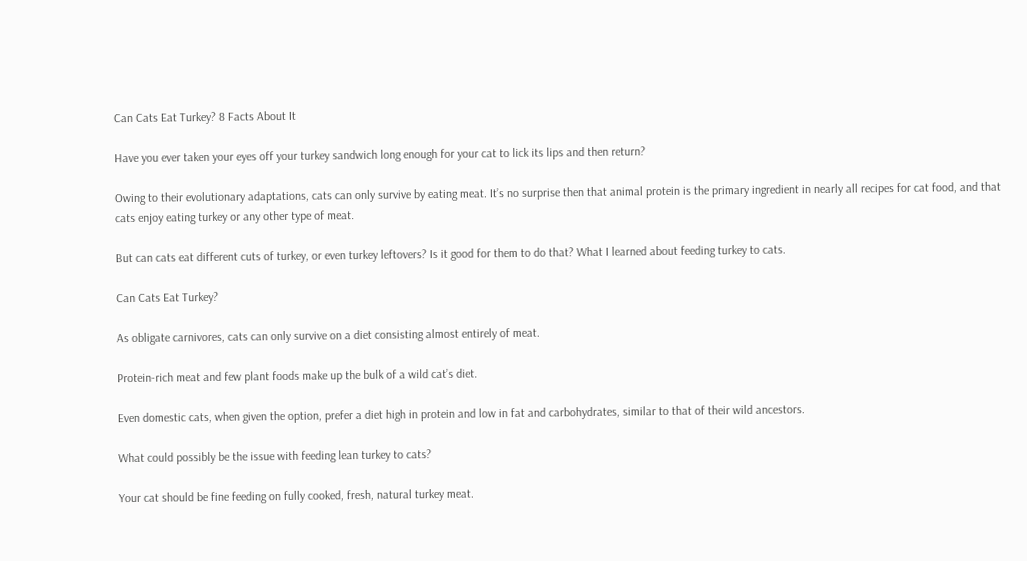Can Cats Eat Turkey? 8 Facts About It

Have you ever taken your eyes off your turkey sandwich long enough for your cat to lick its lips and then return?

Owing to their evolutionary adaptations, cats can only survive by eating meat. It’s no surprise then that animal protein is the primary ingredient in nearly all recipes for cat food, and that cats enjoy eating turkey or any other type of meat.

But can cats eat different cuts of turkey, or even turkey leftovers? Is it good for them to do that? What I learned about feeding turkey to cats.

Can Cats Eat Turkey?

As obligate carnivores, cats can only survive on a diet consisting almost entirely of meat.

Protein-rich meat and few plant foods make up the bulk of a wild cat’s diet.

Even domestic cats, when given the option, prefer a diet high in protein and low in fat and carbohydrates, similar to that of their wild ancestors.

What could possibly be the issue with feeding lean turkey to cats?

Your cat should be fine feeding on fully cooked, fresh, natural turkey meat.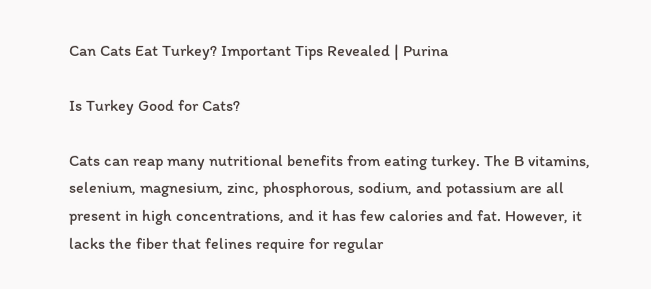Can Cats Eat Turkey? Important Tips Revealed | Purina

Is Turkey Good for Cats?

Cats can reap many nutritional benefits from eating turkey. The B vitamins, selenium, magnesium, zinc, phosphorous, sodium, and potassium are all present in high concentrations, and it has few calories and fat. However, it lacks the fiber that felines require for regular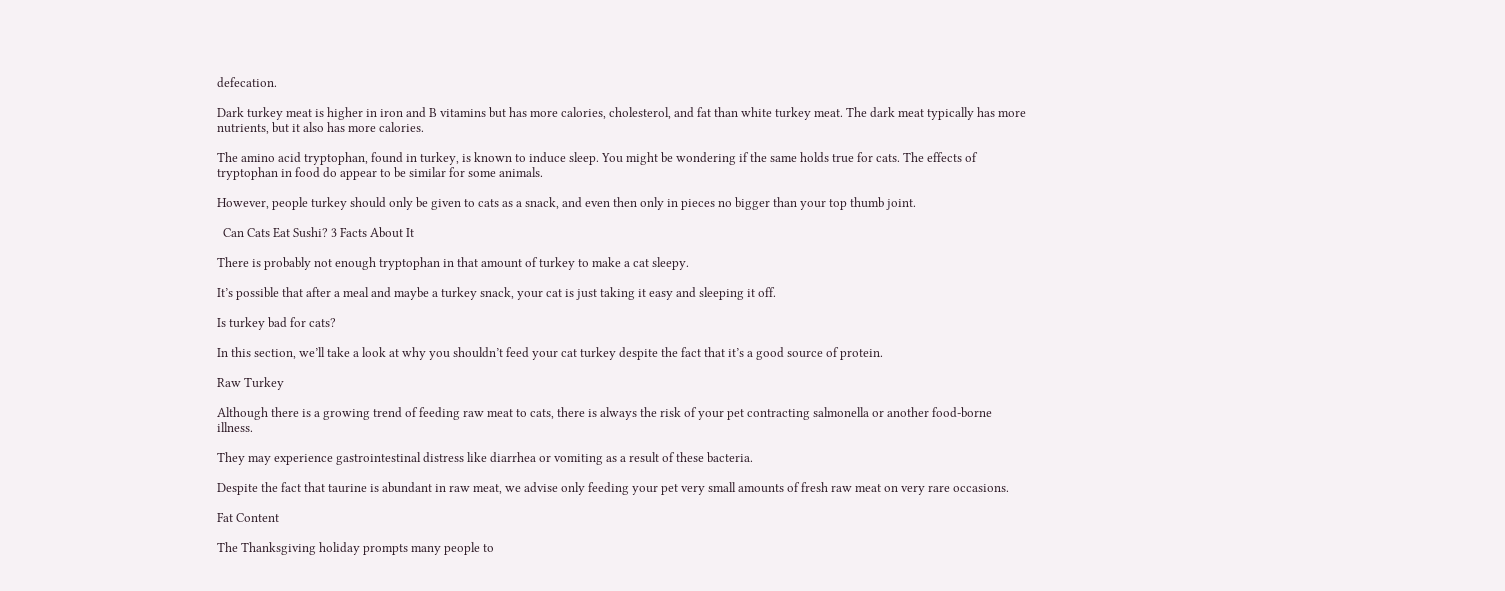defecation.

Dark turkey meat is higher in iron and B vitamins but has more calories, cholesterol, and fat than white turkey meat. The dark meat typically has more nutrients, but it also has more calories.

The amino acid tryptophan, found in turkey, is known to induce sleep. You might be wondering if the same holds true for cats. The effects of tryptophan in food do appear to be similar for some animals.

However, people turkey should only be given to cats as a snack, and even then only in pieces no bigger than your top thumb joint.

  Can Cats Eat Sushi? 3 Facts About It

There is probably not enough tryptophan in that amount of turkey to make a cat sleepy.

It’s possible that after a meal and maybe a turkey snack, your cat is just taking it easy and sleeping it off.

Is turkey bad for cats?

In this section, we’ll take a look at why you shouldn’t feed your cat turkey despite the fact that it’s a good source of protein.

Raw Turkey

Although there is a growing trend of feeding raw meat to cats, there is always the risk of your pet contracting salmonella or another food-borne illness.

They may experience gastrointestinal distress like diarrhea or vomiting as a result of these bacteria.

Despite the fact that taurine is abundant in raw meat, we advise only feeding your pet very small amounts of fresh raw meat on very rare occasions.

Fat Content

The Thanksgiving holiday prompts many people to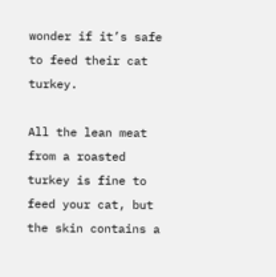wonder if it’s safe to feed their cat turkey.

All the lean meat from a roasted turkey is fine to feed your cat, but the skin contains a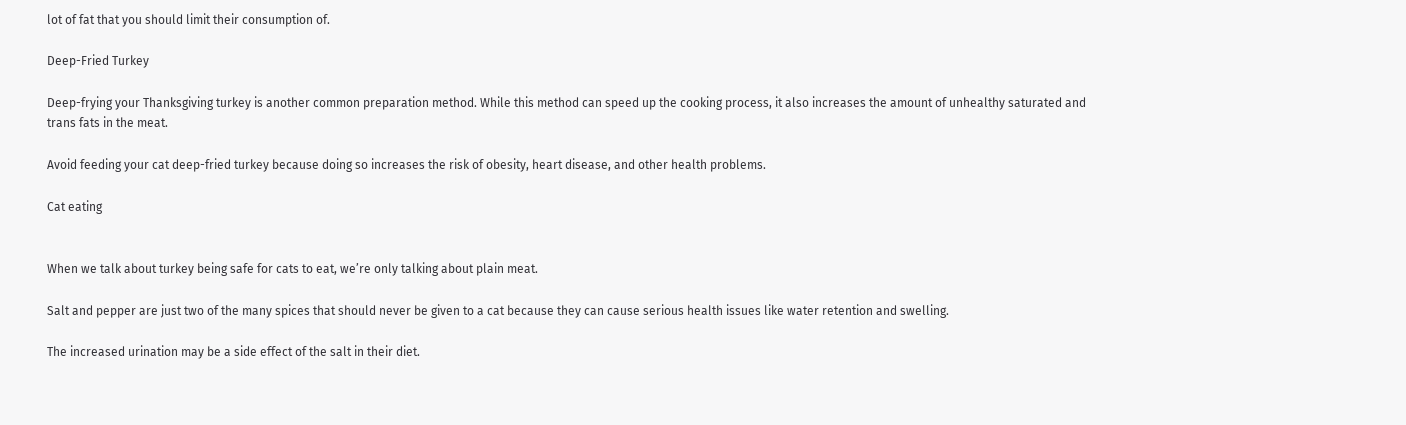lot of fat that you should limit their consumption of.

Deep-Fried Turkey

Deep-frying your Thanksgiving turkey is another common preparation method. While this method can speed up the cooking process, it also increases the amount of unhealthy saturated and trans fats in the meat.

Avoid feeding your cat deep-fried turkey because doing so increases the risk of obesity, heart disease, and other health problems.

Cat eating


When we talk about turkey being safe for cats to eat, we’re only talking about plain meat.

Salt and pepper are just two of the many spices that should never be given to a cat because they can cause serious health issues like water retention and swelling.

The increased urination may be a side effect of the salt in their diet.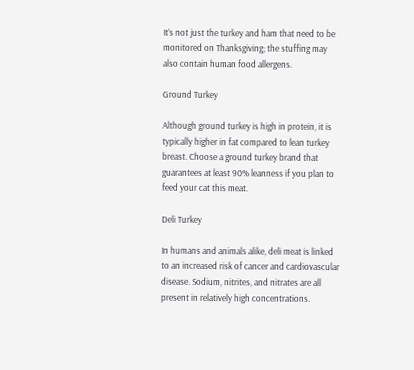It’s not just the turkey and ham that need to be monitored on Thanksgiving; the stuffing may also contain human food allergens.

Ground Turkey

Although ground turkey is high in protein, it is typically higher in fat compared to lean turkey breast. Choose a ground turkey brand that guarantees at least 90% leanness if you plan to feed your cat this meat.

Deli Turkey

In humans and animals alike, deli meat is linked to an increased risk of cancer and cardiovascular disease. Sodium, nitrites, and nitrates are all present in relatively high concentrations.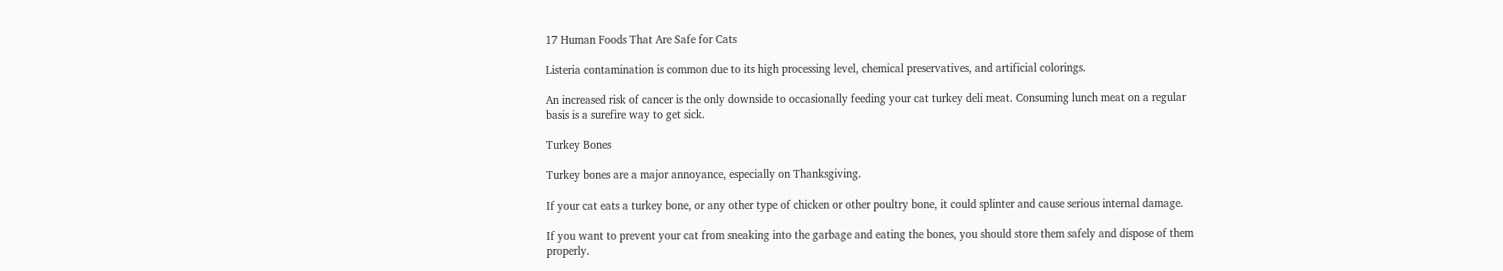17 Human Foods That Are Safe for Cats

Listeria contamination is common due to its high processing level, chemical preservatives, and artificial colorings.

An increased risk of cancer is the only downside to occasionally feeding your cat turkey deli meat. Consuming lunch meat on a regular basis is a surefire way to get sick.

Turkey Bones

Turkey bones are a major annoyance, especially on Thanksgiving.

If your cat eats a turkey bone, or any other type of chicken or other poultry bone, it could splinter and cause serious internal damage.

If you want to prevent your cat from sneaking into the garbage and eating the bones, you should store them safely and dispose of them properly.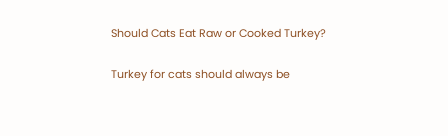Should Cats Eat Raw or Cooked Turkey?

Turkey for cats should always be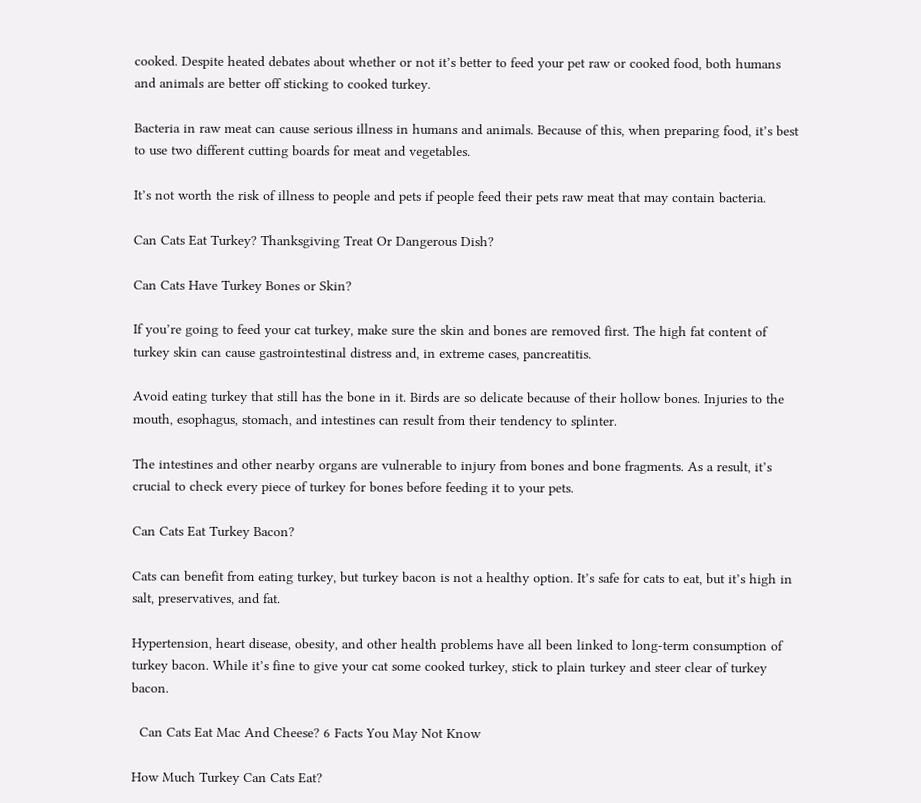cooked. Despite heated debates about whether or not it’s better to feed your pet raw or cooked food, both humans and animals are better off sticking to cooked turkey.

Bacteria in raw meat can cause serious illness in humans and animals. Because of this, when preparing food, it’s best to use two different cutting boards for meat and vegetables.

It’s not worth the risk of illness to people and pets if people feed their pets raw meat that may contain bacteria.

Can Cats Eat Turkey? Thanksgiving Treat Or Dangerous Dish?

Can Cats Have Turkey Bones or Skin?

If you’re going to feed your cat turkey, make sure the skin and bones are removed first. The high fat content of turkey skin can cause gastrointestinal distress and, in extreme cases, pancreatitis.

Avoid eating turkey that still has the bone in it. Birds are so delicate because of their hollow bones. Injuries to the mouth, esophagus, stomach, and intestines can result from their tendency to splinter.

The intestines and other nearby organs are vulnerable to injury from bones and bone fragments. As a result, it’s crucial to check every piece of turkey for bones before feeding it to your pets.

Can Cats Eat Turkey Bacon?

Cats can benefit from eating turkey, but turkey bacon is not a healthy option. It’s safe for cats to eat, but it’s high in salt, preservatives, and fat.

Hypertension, heart disease, obesity, and other health problems have all been linked to long-term consumption of turkey bacon. While it’s fine to give your cat some cooked turkey, stick to plain turkey and steer clear of turkey bacon.

  Can Cats Eat Mac And Cheese? 6 Facts You May Not Know

How Much Turkey Can Cats Eat?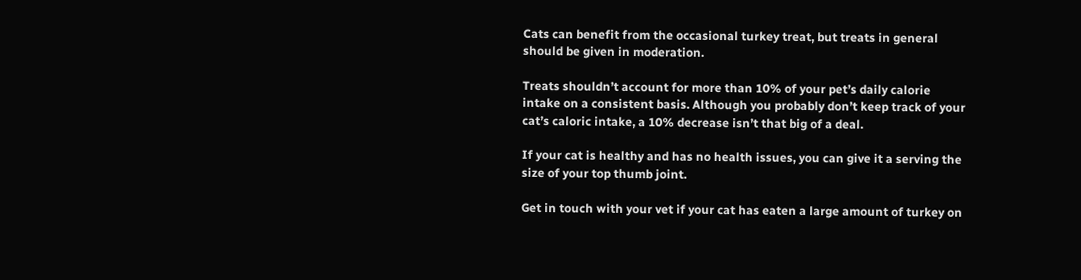Cats can benefit from the occasional turkey treat, but treats in general should be given in moderation.

Treats shouldn’t account for more than 10% of your pet’s daily calorie intake on a consistent basis. Although you probably don’t keep track of your cat’s caloric intake, a 10% decrease isn’t that big of a deal.

If your cat is healthy and has no health issues, you can give it a serving the size of your top thumb joint.

Get in touch with your vet if your cat has eaten a large amount of turkey on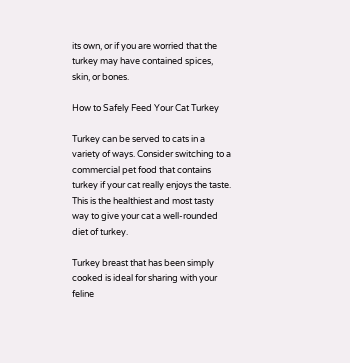its own, or if you are worried that the turkey may have contained spices, skin, or bones.

How to Safely Feed Your Cat Turkey

Turkey can be served to cats in a variety of ways. Consider switching to a commercial pet food that contains turkey if your cat really enjoys the taste. This is the healthiest and most tasty way to give your cat a well-rounded diet of turkey.

Turkey breast that has been simply cooked is ideal for sharing with your feline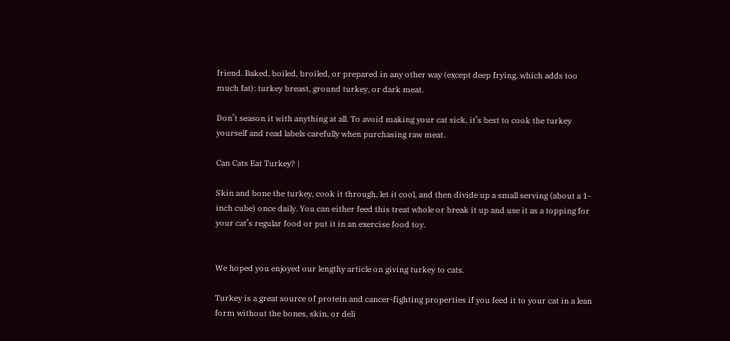friend. Baked, boiled, broiled, or prepared in any other way (except deep frying, which adds too much fat): turkey breast, ground turkey, or dark meat.

Don’t season it with anything at all. To avoid making your cat sick, it’s best to cook the turkey yourself and read labels carefully when purchasing raw meat.

Can Cats Eat Turkey? |

Skin and bone the turkey, cook it through, let it cool, and then divide up a small serving (about a 1-inch cube) once daily. You can either feed this treat whole or break it up and use it as a topping for your cat’s regular food or put it in an exercise food toy.


We hoped you enjoyed our lengthy article on giving turkey to cats.

Turkey is a great source of protein and cancer-fighting properties if you feed it to your cat in a lean form without the bones, skin, or deli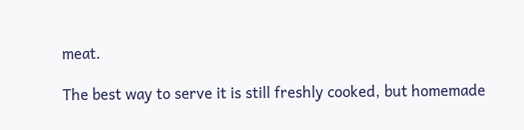meat.

The best way to serve it is still freshly cooked, but homemade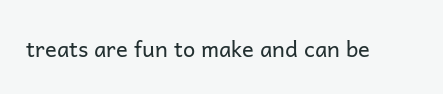treats are fun to make and can be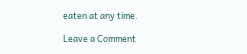eaten at any time.

Leave a Comment